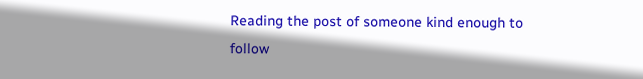Reading the post of someone kind enough to follow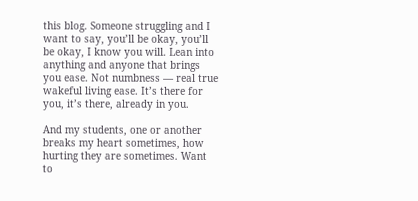this blog. Someone struggling and I want to say, you’ll be okay, you’ll be okay, I know you will. Lean into anything and anyone that brings you ease. Not numbness — real true wakeful living ease. It’s there for you, it’s there, already in you.

And my students, one or another breaks my heart sometimes, how hurting they are sometimes. Want to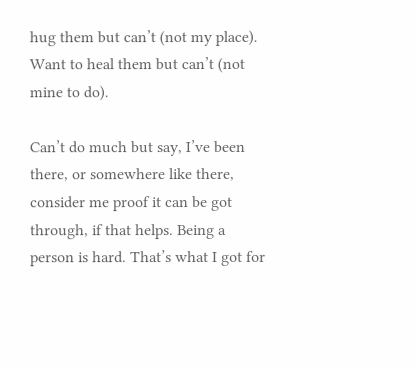hug them but can’t (not my place). Want to heal them but can’t (not mine to do).

Can’t do much but say, I’ve been there, or somewhere like there, consider me proof it can be got through, if that helps. Being a person is hard. That’s what I got for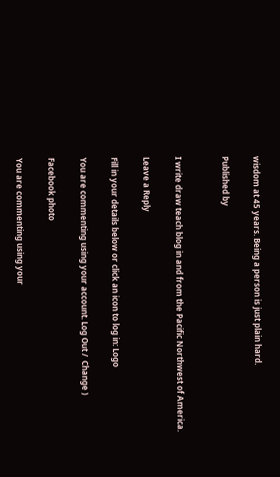wisdom at 45 years. Being a person is just plain hard.

Published by


I write draw teach blog in and from the Pacific Northwest of America.

Leave a Reply

Fill in your details below or click an icon to log in: Logo

You are commenting using your account. Log Out /  Change )

Facebook photo

You are commenting using your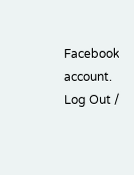Facebook account. Log Out /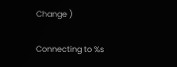Change )

Connecting to %s